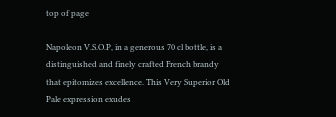top of page

Napoleon V.S.O.P, in a generous 70 cl bottle, is a distinguished and finely crafted French brandy that epitomizes excellence. This Very Superior Old Pale expression exudes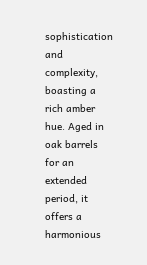sophistication and complexity, boasting a rich amber hue. Aged in oak barrels for an extended period, it offers a harmonious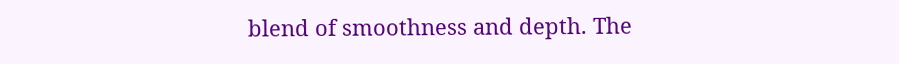blend of smoothness and depth. The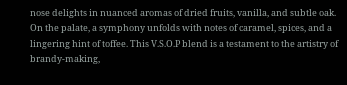nose delights in nuanced aromas of dried fruits, vanilla, and subtle oak. On the palate, a symphony unfolds with notes of caramel, spices, and a lingering hint of toffee. This V.S.O.P blend is a testament to the artistry of brandy-making,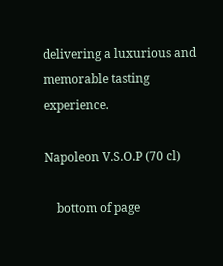delivering a luxurious and memorable tasting experience.

Napoleon V.S.O.P (70 cl)

    bottom of page